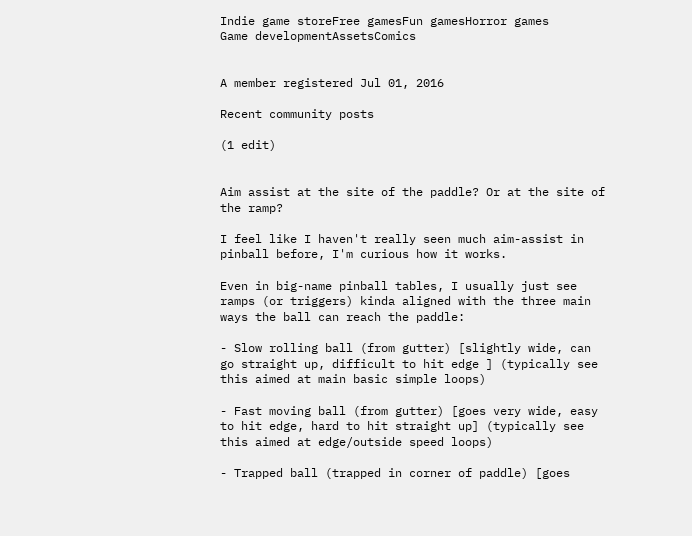Indie game storeFree gamesFun gamesHorror games
Game developmentAssetsComics


A member registered Jul 01, 2016

Recent community posts

(1 edit)


Aim assist at the site of the paddle? Or at the site of the ramp?

I feel like I haven't really seen much aim-assist in pinball before, I'm curious how it works.

Even in big-name pinball tables, I usually just see ramps (or triggers) kinda aligned with the three main ways the ball can reach the paddle:

- Slow rolling ball (from gutter) [slightly wide, can go straight up, difficult to hit edge ] (typically see this aimed at main basic simple loops)

- Fast moving ball (from gutter) [goes very wide, easy to hit edge, hard to hit straight up] (typically see this aimed at edge/outside speed loops)

- Trapped ball (trapped in corner of paddle) [goes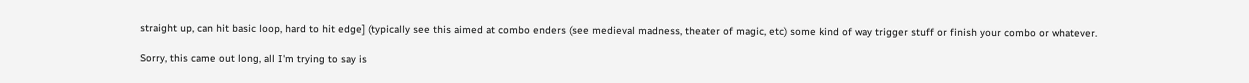straight up, can hit basic loop, hard to hit edge] (typically see this aimed at combo enders (see medieval madness, theater of magic, etc) some kind of way trigger stuff or finish your combo or whatever.

Sorry, this came out long, all I'm trying to say is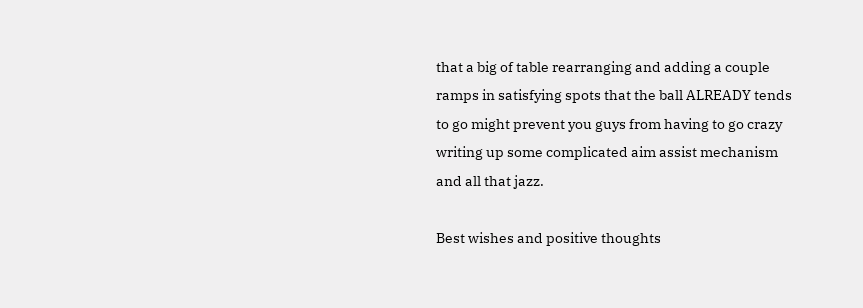that a big of table rearranging and adding a couple ramps in satisfying spots that the ball ALREADY tends to go might prevent you guys from having to go crazy writing up some complicated aim assist mechanism and all that jazz.

Best wishes and positive thoughts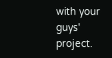with your guys' project.